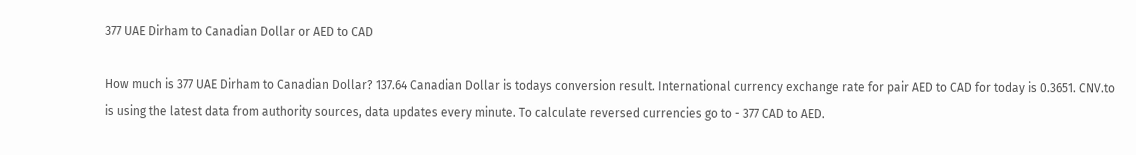377 UAE Dirham to Canadian Dollar or AED to CAD

How much is 377 UAE Dirham to Canadian Dollar? 137.64 Canadian Dollar is todays conversion result. International currency exchange rate for pair AED to CAD for today is 0.3651. CNV.to is using the latest data from authority sources, data updates every minute. To calculate reversed currencies go to - 377 CAD to AED.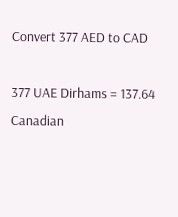Convert 377 AED to CAD

377 UAE Dirhams = 137.64 Canadian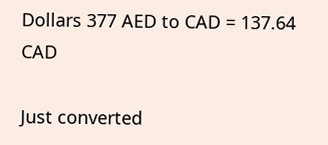Dollars 377 AED to CAD = 137.64 CAD

Just converted